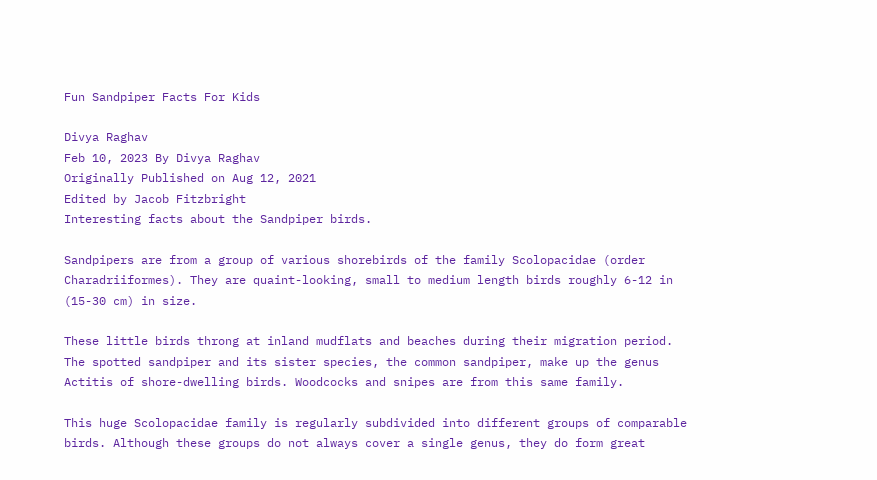Fun Sandpiper Facts For Kids

Divya Raghav
Feb 10, 2023 By Divya Raghav
Originally Published on Aug 12, 2021
Edited by Jacob Fitzbright
Interesting facts about the Sandpiper birds.

Sandpipers are from a group of various shorebirds of the family Scolopacidae (order Charadriiformes). They are quaint-looking, small to medium length birds roughly 6-12 in (15-30 cm) in size.

These little birds throng at inland mudflats and beaches during their migration period. The spotted sandpiper and its sister species, the common sandpiper, make up the genus Actitis of shore-dwelling birds. Woodcocks and snipes are from this same family.

This huge Scolopacidae family is regularly subdivided into different groups of comparable birds. Although these groups do not always cover a single genus, they do form great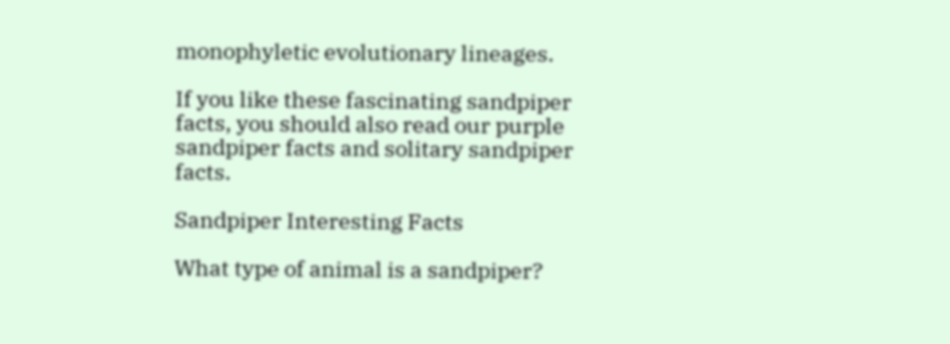monophyletic evolutionary lineages.

If you like these fascinating sandpiper facts, you should also read our purple sandpiper facts and solitary sandpiper facts.

Sandpiper Interesting Facts

What type of animal is a sandpiper?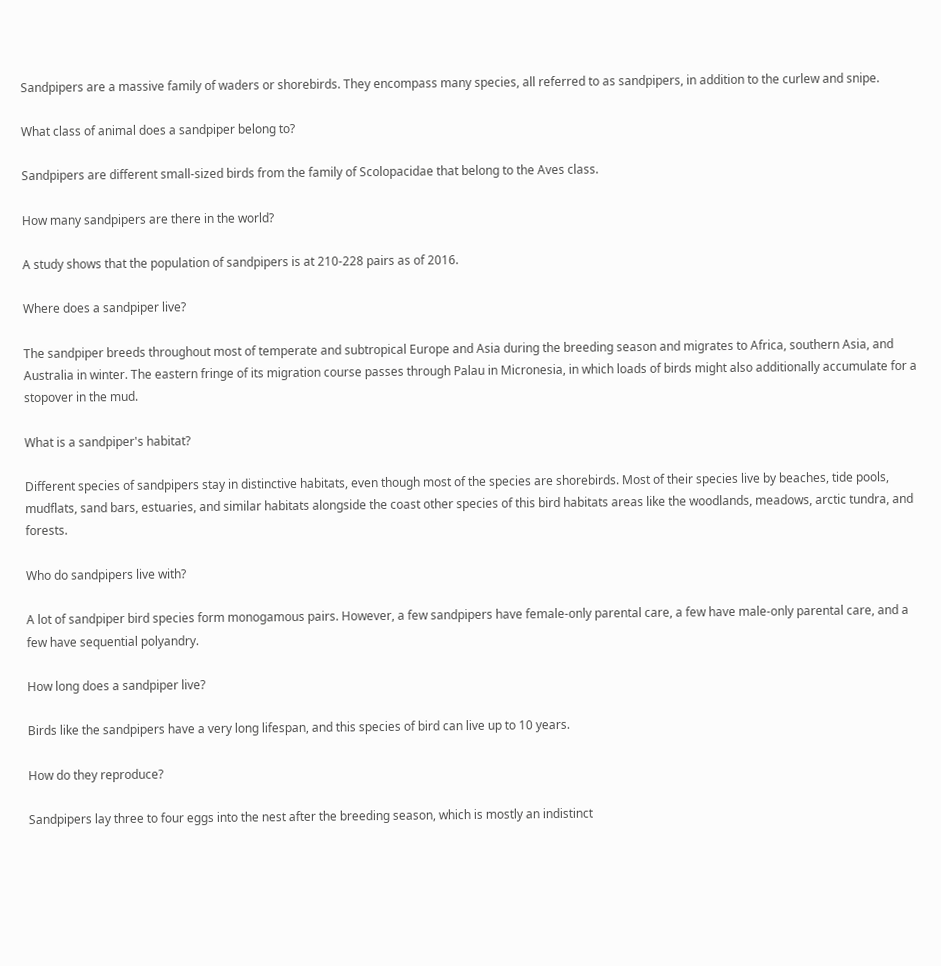Sandpipers are a massive family of waders or shorebirds. They encompass many species, all referred to as sandpipers, in addition to the curlew and snipe.

What class of animal does a sandpiper belong to?

Sandpipers are different small-sized birds from the family of Scolopacidae that belong to the Aves class.

How many sandpipers are there in the world?

A study shows that the population of sandpipers is at 210-228 pairs as of 2016.

Where does a sandpiper live?

The sandpiper breeds throughout most of temperate and subtropical Europe and Asia during the breeding season and migrates to Africa, southern Asia, and Australia in winter. The eastern fringe of its migration course passes through Palau in Micronesia, in which loads of birds might also additionally accumulate for a stopover in the mud.

What is a sandpiper's habitat?

Different species of sandpipers stay in distinctive habitats, even though most of the species are shorebirds. Most of their species live by beaches, tide pools, mudflats, sand bars, estuaries, and similar habitats alongside the coast other species of this bird habitats areas like the woodlands, meadows, arctic tundra, and forests.

Who do sandpipers live with?

A lot of sandpiper bird species form monogamous pairs. However, a few sandpipers have female-only parental care, a few have male-only parental care, and a few have sequential polyandry.

How long does a sandpiper live?

Birds like the sandpipers have a very long lifespan, and this species of bird can live up to 10 years.

How do they reproduce?

Sandpipers lay three to four eggs into the nest after the breeding season, which is mostly an indistinct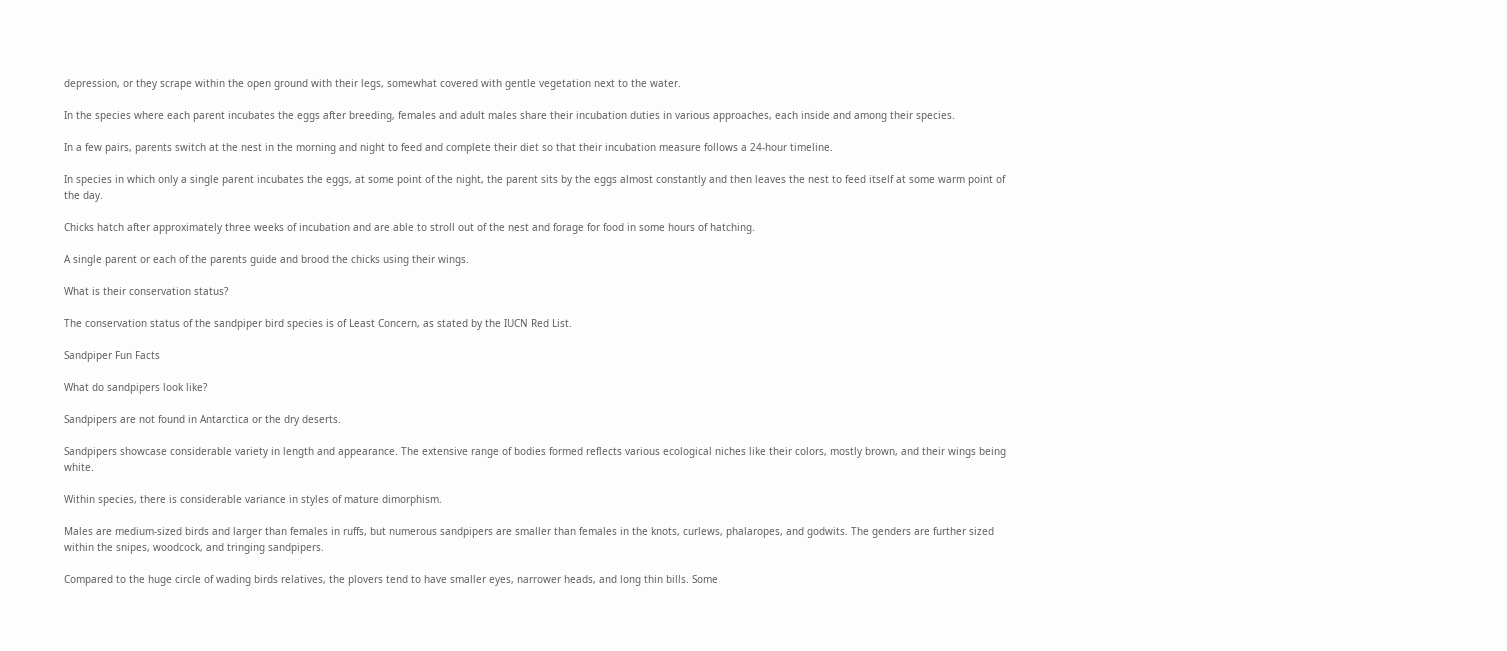depression, or they scrape within the open ground with their legs, somewhat covered with gentle vegetation next to the water.

In the species where each parent incubates the eggs after breeding, females and adult males share their incubation duties in various approaches, each inside and among their species.

In a few pairs, parents switch at the nest in the morning and night to feed and complete their diet so that their incubation measure follows a 24-hour timeline.

In species in which only a single parent incubates the eggs, at some point of the night, the parent sits by the eggs almost constantly and then leaves the nest to feed itself at some warm point of the day.

Chicks hatch after approximately three weeks of incubation and are able to stroll out of the nest and forage for food in some hours of hatching.

A single parent or each of the parents guide and brood the chicks using their wings.

What is their conservation status?

The conservation status of the sandpiper bird species is of Least Concern, as stated by the IUCN Red List.

Sandpiper Fun Facts

What do sandpipers look like?

Sandpipers are not found in Antarctica or the dry deserts.

Sandpipers showcase considerable variety in length and appearance. The extensive range of bodies formed reflects various ecological niches like their colors, mostly brown, and their wings being white.

Within species, there is considerable variance in styles of mature dimorphism.

Males are medium-sized birds and larger than females in ruffs, but numerous sandpipers are smaller than females in the knots, curlews, phalaropes, and godwits. The genders are further sized within the snipes, woodcock, and tringing sandpipers.

Compared to the huge circle of wading birds relatives, the plovers tend to have smaller eyes, narrower heads, and long thin bills. Some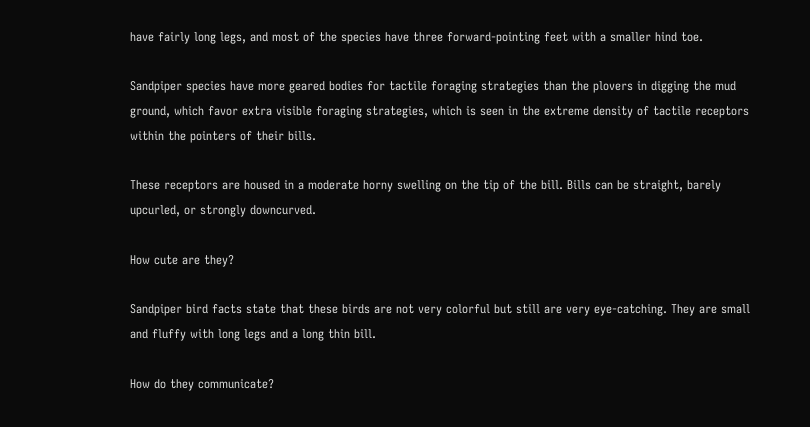have fairly long legs, and most of the species have three forward-pointing feet with a smaller hind toe.

Sandpiper species have more geared bodies for tactile foraging strategies than the plovers in digging the mud ground, which favor extra visible foraging strategies, which is seen in the extreme density of tactile receptors within the pointers of their bills.

These receptors are housed in a moderate horny swelling on the tip of the bill. Bills can be straight, barely upcurled, or strongly downcurved.

How cute are they?

Sandpiper bird facts state that these birds are not very colorful but still are very eye-catching. They are small and fluffy with long legs and a long thin bill.

How do they communicate?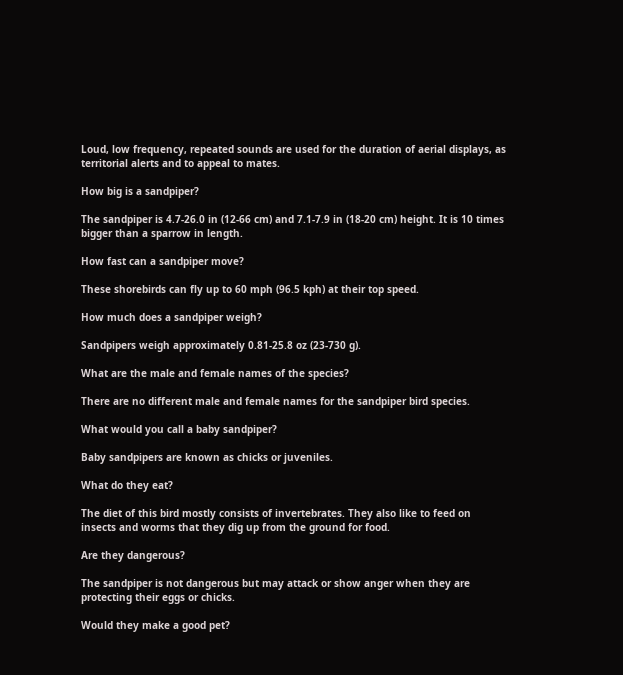Loud, low frequency, repeated sounds are used for the duration of aerial displays, as territorial alerts and to appeal to mates.

How big is a sandpiper?

The sandpiper is 4.7-26.0 in (12-66 cm) and 7.1-7.9 in (18-20 cm) height. It is 10 times bigger than a sparrow in length.

How fast can a sandpiper move?

These shorebirds can fly up to 60 mph (96.5 kph) at their top speed.

How much does a sandpiper weigh?

Sandpipers weigh approximately 0.81-25.8 oz (23-730 g).

What are the male and female names of the species?

There are no different male and female names for the sandpiper bird species.

What would you call a baby sandpiper?

Baby sandpipers are known as chicks or juveniles.

What do they eat?

The diet of this bird mostly consists of invertebrates. They also like to feed on insects and worms that they dig up from the ground for food.

Are they dangerous?

The sandpiper is not dangerous but may attack or show anger when they are protecting their eggs or chicks.

Would they make a good pet?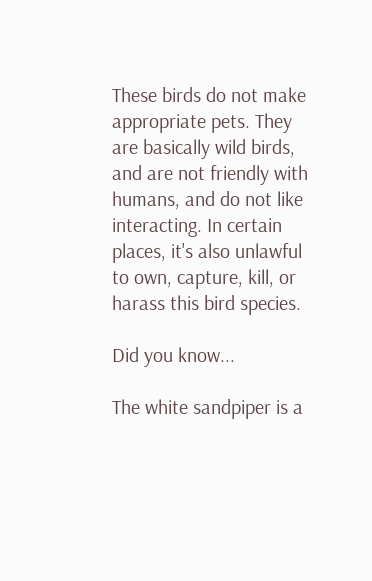These birds do not make appropriate pets. They are basically wild birds, and are not friendly with humans, and do not like interacting. In certain places, it's also unlawful to own, capture, kill, or harass this bird species.

Did you know...

The white sandpiper is a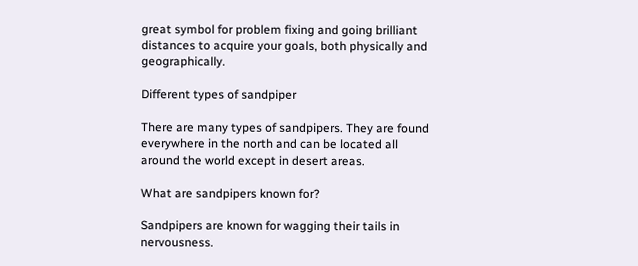great symbol for problem fixing and going brilliant distances to acquire your goals, both physically and geographically.

Different types of sandpiper

There are many types of sandpipers. They are found everywhere in the north and can be located all around the world except in desert areas.

What are sandpipers known for?

Sandpipers are known for wagging their tails in nervousness.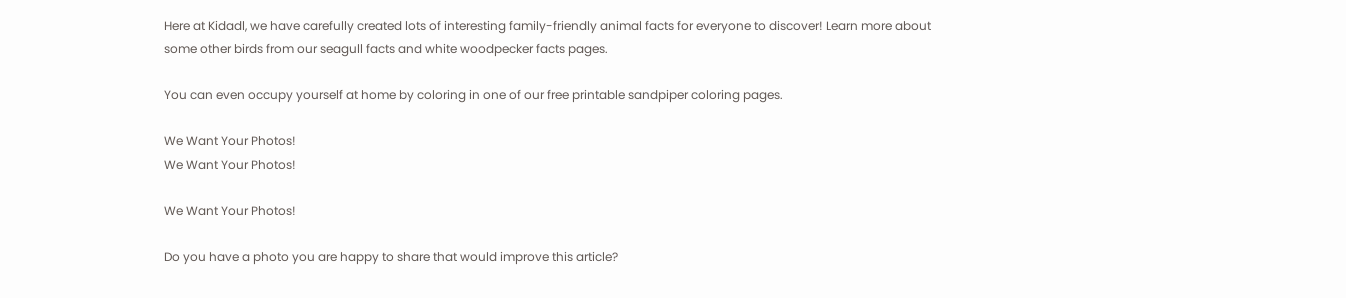Here at Kidadl, we have carefully created lots of interesting family-friendly animal facts for everyone to discover! Learn more about some other birds from our seagull facts and white woodpecker facts pages.

You can even occupy yourself at home by coloring in one of our free printable sandpiper coloring pages.

We Want Your Photos!
We Want Your Photos!

We Want Your Photos!

Do you have a photo you are happy to share that would improve this article?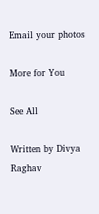Email your photos

More for You

See All

Written by Divya Raghav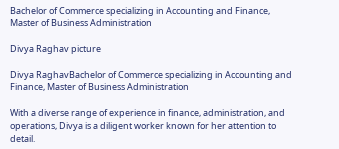Bachelor of Commerce specializing in Accounting and Finance, Master of Business Administration

Divya Raghav picture

Divya RaghavBachelor of Commerce specializing in Accounting and Finance, Master of Business Administration

With a diverse range of experience in finance, administration, and operations, Divya is a diligent worker known for her attention to detail.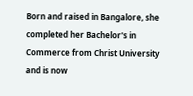Born and raised in Bangalore, she completed her Bachelor's in Commerce from Christ University and is now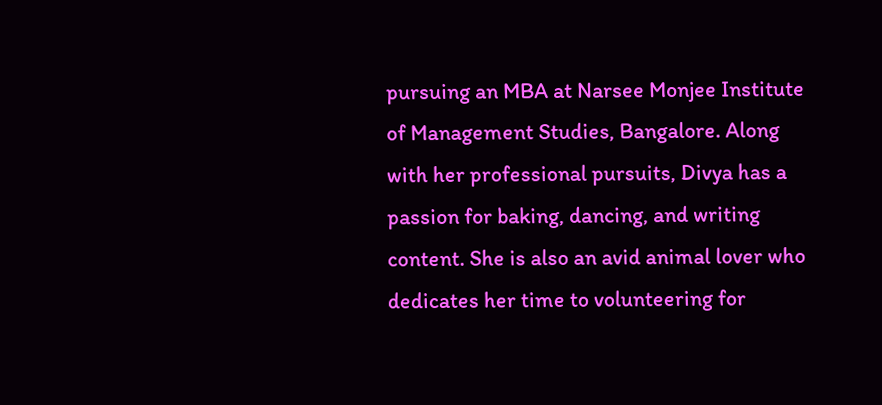pursuing an MBA at Narsee Monjee Institute of Management Studies, Bangalore. Along with her professional pursuits, Divya has a passion for baking, dancing, and writing content. She is also an avid animal lover who dedicates her time to volunteering for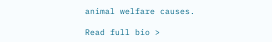animal welfare causes.

Read full bio >